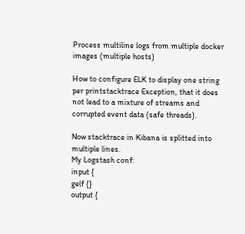Process multiline logs from multiple docker images (multiple hosts)

How to configure ELK to display one string per printstacktrace Exception, that it does not lead to a mixture of streams and corrupted event data (safe threads).

Now stacktrace in Kibana is splitted into multiple lines.
My Logstash conf:
input {
gelf {}
output {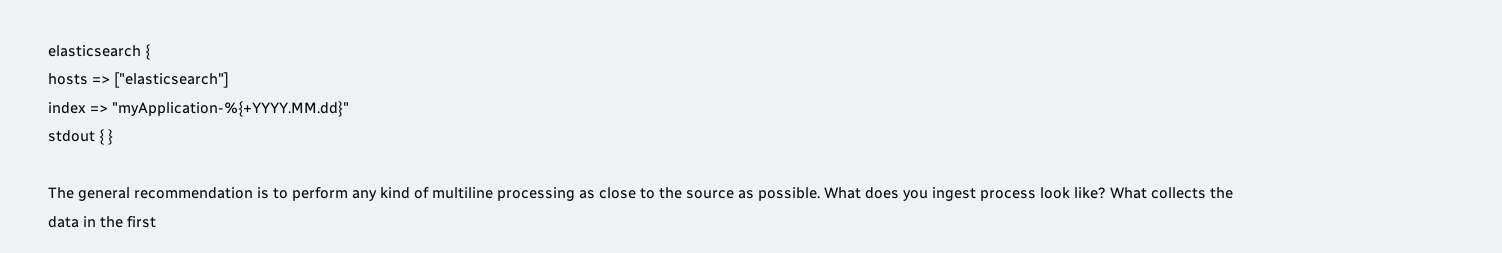elasticsearch {
hosts => ["elasticsearch"]
index => "myApplication-%{+YYYY.MM.dd}"
stdout { }

The general recommendation is to perform any kind of multiline processing as close to the source as possible. What does you ingest process look like? What collects the data in the first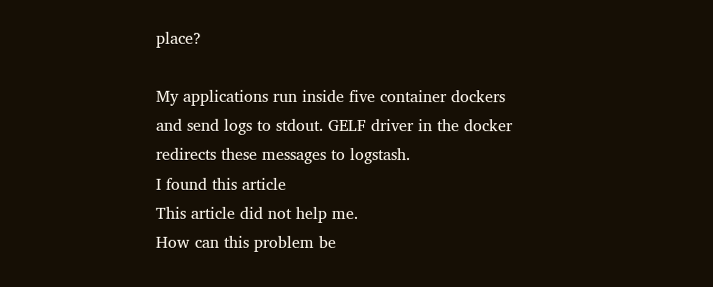place?

My applications run inside five container dockers and send logs to stdout. GELF driver in the docker redirects these messages to logstash.
I found this article
This article did not help me.
How can this problem be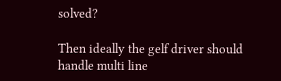solved?

Then ideally the gelf driver should handle multi line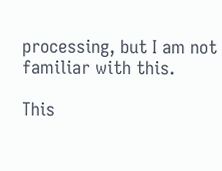processing, but I am not familiar with this.

This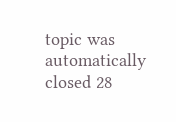topic was automatically closed 28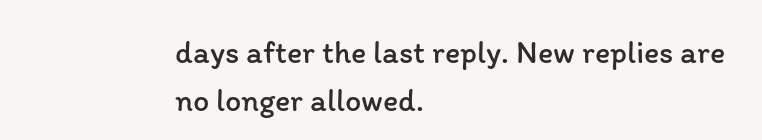days after the last reply. New replies are no longer allowed.